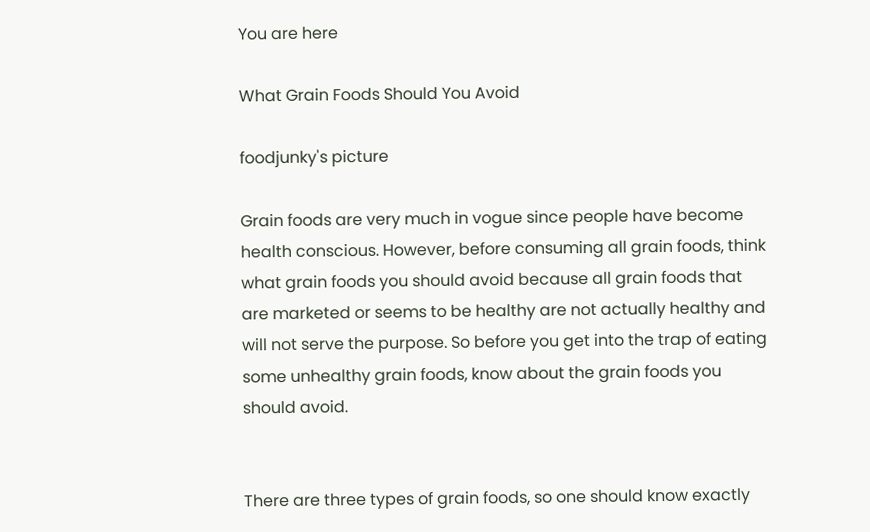You are here

What Grain Foods Should You Avoid

foodjunky's picture

Grain foods are very much in vogue since people have become health conscious. However, before consuming all grain foods, think what grain foods you should avoid because all grain foods that are marketed or seems to be healthy are not actually healthy and will not serve the purpose. So before you get into the trap of eating some unhealthy grain foods, know about the grain foods you should avoid.


There are three types of grain foods, so one should know exactly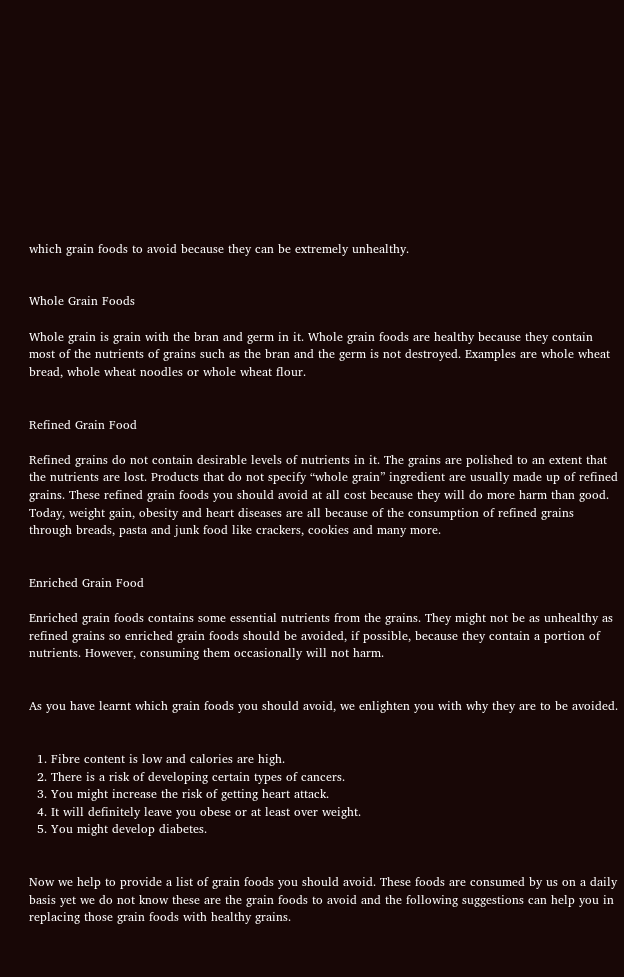which grain foods to avoid because they can be extremely unhealthy.


Whole Grain Foods

Whole grain is grain with the bran and germ in it. Whole grain foods are healthy because they contain most of the nutrients of grains such as the bran and the germ is not destroyed. Examples are whole wheat bread, whole wheat noodles or whole wheat flour.


Refined Grain Food

Refined grains do not contain desirable levels of nutrients in it. The grains are polished to an extent that the nutrients are lost. Products that do not specify “whole grain” ingredient are usually made up of refined grains. These refined grain foods you should avoid at all cost because they will do more harm than good. Today, weight gain, obesity and heart diseases are all because of the consumption of refined grains through breads, pasta and junk food like crackers, cookies and many more.


Enriched Grain Food

Enriched grain foods contains some essential nutrients from the grains. They might not be as unhealthy as refined grains so enriched grain foods should be avoided, if possible, because they contain a portion of nutrients. However, consuming them occasionally will not harm.


As you have learnt which grain foods you should avoid, we enlighten you with why they are to be avoided.


  1. Fibre content is low and calories are high.
  2. There is a risk of developing certain types of cancers.
  3. You might increase the risk of getting heart attack.
  4. It will definitely leave you obese or at least over weight.
  5. You might develop diabetes.


Now we help to provide a list of grain foods you should avoid. These foods are consumed by us on a daily basis yet we do not know these are the grain foods to avoid and the following suggestions can help you in replacing those grain foods with healthy grains.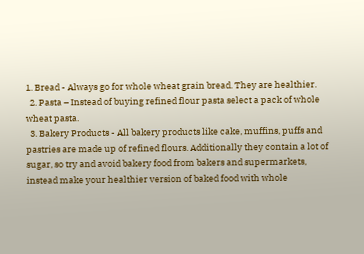1. Bread - Always go for whole wheat grain bread. They are healthier.
  2. Pasta – Instead of buying refined flour pasta select a pack of whole wheat pasta.
  3. Bakery Products - All bakery products like cake, muffins, puffs and pastries are made up of refined flours. Additionally they contain a lot of sugar, so try and avoid bakery food from bakers and supermarkets, instead make your healthier version of baked food with whole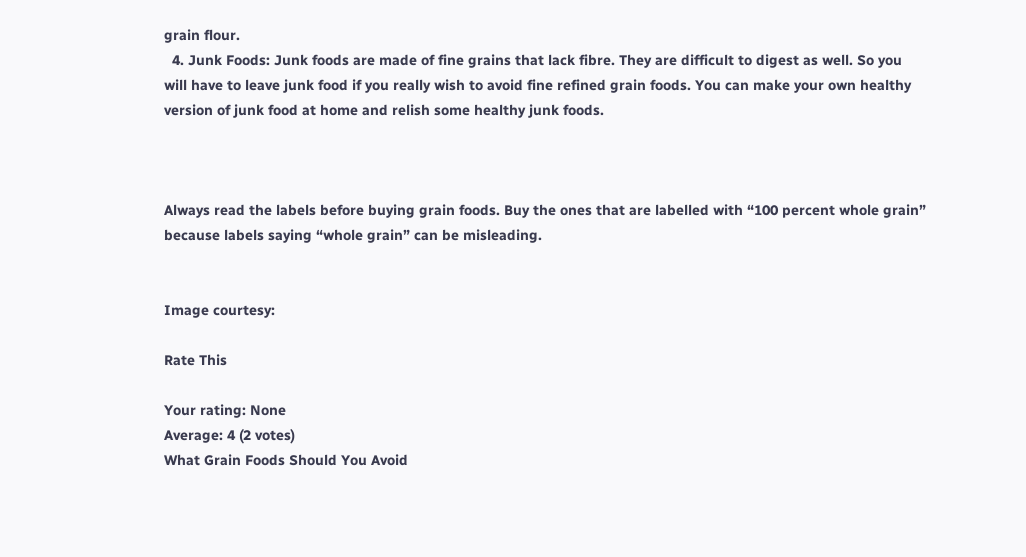grain flour.
  4. Junk Foods: Junk foods are made of fine grains that lack fibre. They are difficult to digest as well. So you will have to leave junk food if you really wish to avoid fine refined grain foods. You can make your own healthy version of junk food at home and relish some healthy junk foods.



Always read the labels before buying grain foods. Buy the ones that are labelled with “100 percent whole grain” because labels saying “whole grain” can be misleading.


Image courtesy:

Rate This

Your rating: None
Average: 4 (2 votes)
What Grain Foods Should You Avoid